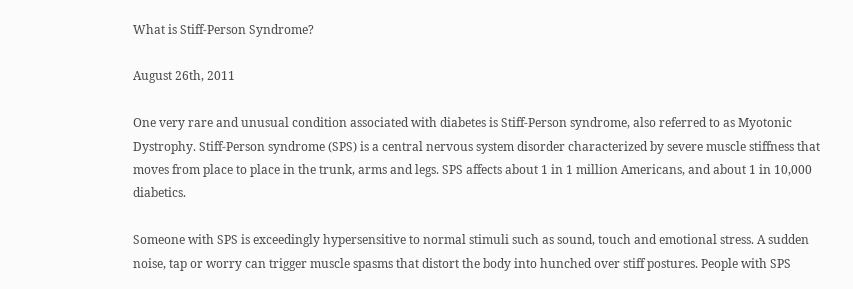What is Stiff-Person Syndrome?

August 26th, 2011

One very rare and unusual condition associated with diabetes is Stiff-Person syndrome, also referred to as Myotonic Dystrophy. Stiff-Person syndrome (SPS) is a central nervous system disorder characterized by severe muscle stiffness that moves from place to place in the trunk, arms and legs. SPS affects about 1 in 1 million Americans, and about 1 in 10,000 diabetics.

Someone with SPS is exceedingly hypersensitive to normal stimuli such as sound, touch and emotional stress. A sudden noise, tap or worry can trigger muscle spasms that distort the body into hunched over stiff postures. People with SPS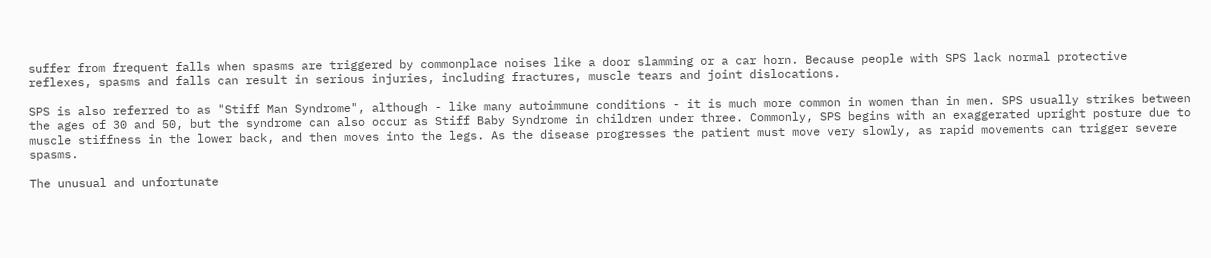suffer from frequent falls when spasms are triggered by commonplace noises like a door slamming or a car horn. Because people with SPS lack normal protective reflexes, spasms and falls can result in serious injuries, including fractures, muscle tears and joint dislocations.

SPS is also referred to as "Stiff Man Syndrome", although - like many autoimmune conditions - it is much more common in women than in men. SPS usually strikes between the ages of 30 and 50, but the syndrome can also occur as Stiff Baby Syndrome in children under three. Commonly, SPS begins with an exaggerated upright posture due to muscle stiffness in the lower back, and then moves into the legs. As the disease progresses the patient must move very slowly, as rapid movements can trigger severe spasms.

The unusual and unfortunate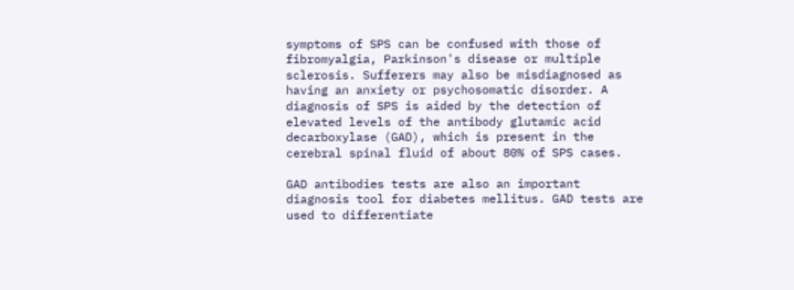symptoms of SPS can be confused with those of fibromyalgia, Parkinson's disease or multiple sclerosis. Sufferers may also be misdiagnosed as having an anxiety or psychosomatic disorder. A diagnosis of SPS is aided by the detection of elevated levels of the antibody glutamic acid decarboxylase (GAD), which is present in the cerebral spinal fluid of about 80% of SPS cases.

GAD antibodies tests are also an important diagnosis tool for diabetes mellitus. GAD tests are used to differentiate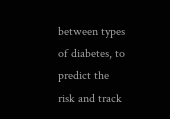between types of diabetes, to predict the risk and track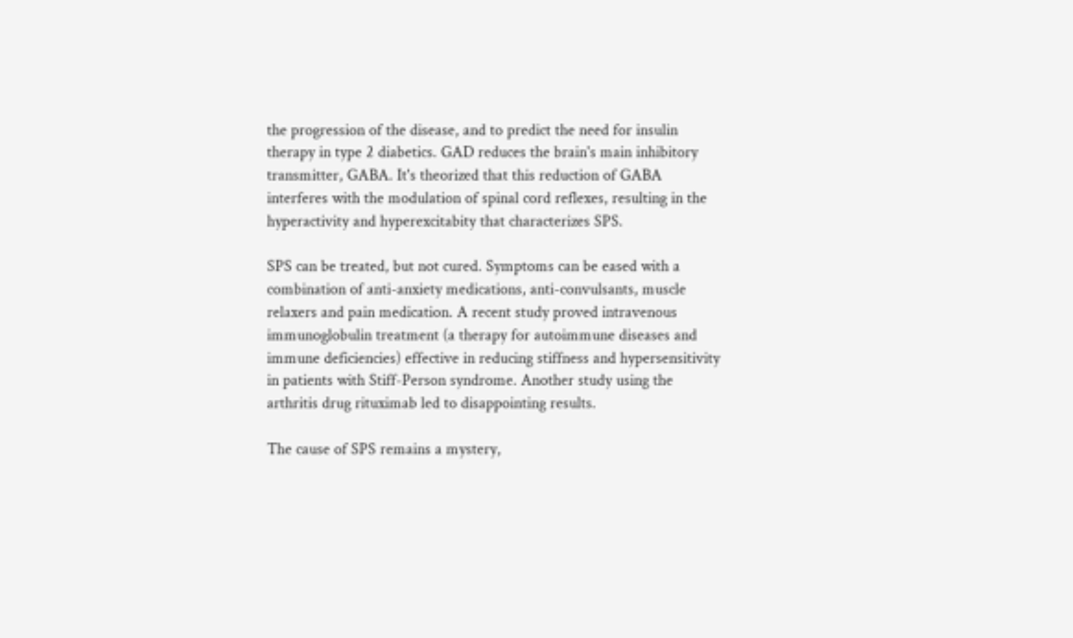the progression of the disease, and to predict the need for insulin therapy in type 2 diabetics. GAD reduces the brain's main inhibitory transmitter, GABA. It's theorized that this reduction of GABA interferes with the modulation of spinal cord reflexes, resulting in the hyperactivity and hyperexcitabity that characterizes SPS.

SPS can be treated, but not cured. Symptoms can be eased with a combination of anti-anxiety medications, anti-convulsants, muscle relaxers and pain medication. A recent study proved intravenous immunoglobulin treatment (a therapy for autoimmune diseases and immune deficiencies) effective in reducing stiffness and hypersensitivity in patients with Stiff-Person syndrome. Another study using the arthritis drug rituximab led to disappointing results.

The cause of SPS remains a mystery,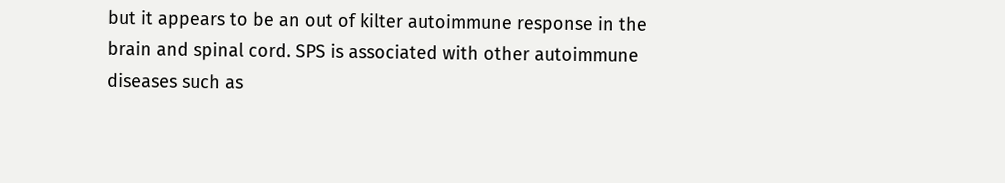but it appears to be an out of kilter autoimmune response in the brain and spinal cord. SPS is associated with other autoimmune diseases such as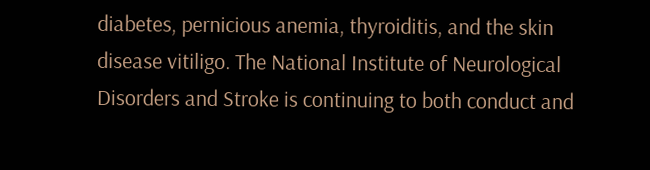diabetes, pernicious anemia, thyroiditis, and the skin disease vitiligo. The National Institute of Neurological Disorders and Stroke is continuing to both conduct and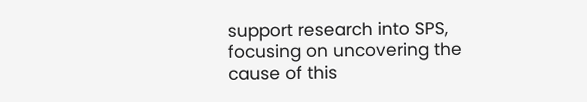support research into SPS, focusing on uncovering the cause of this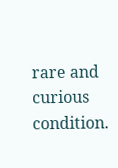rare and curious condition.